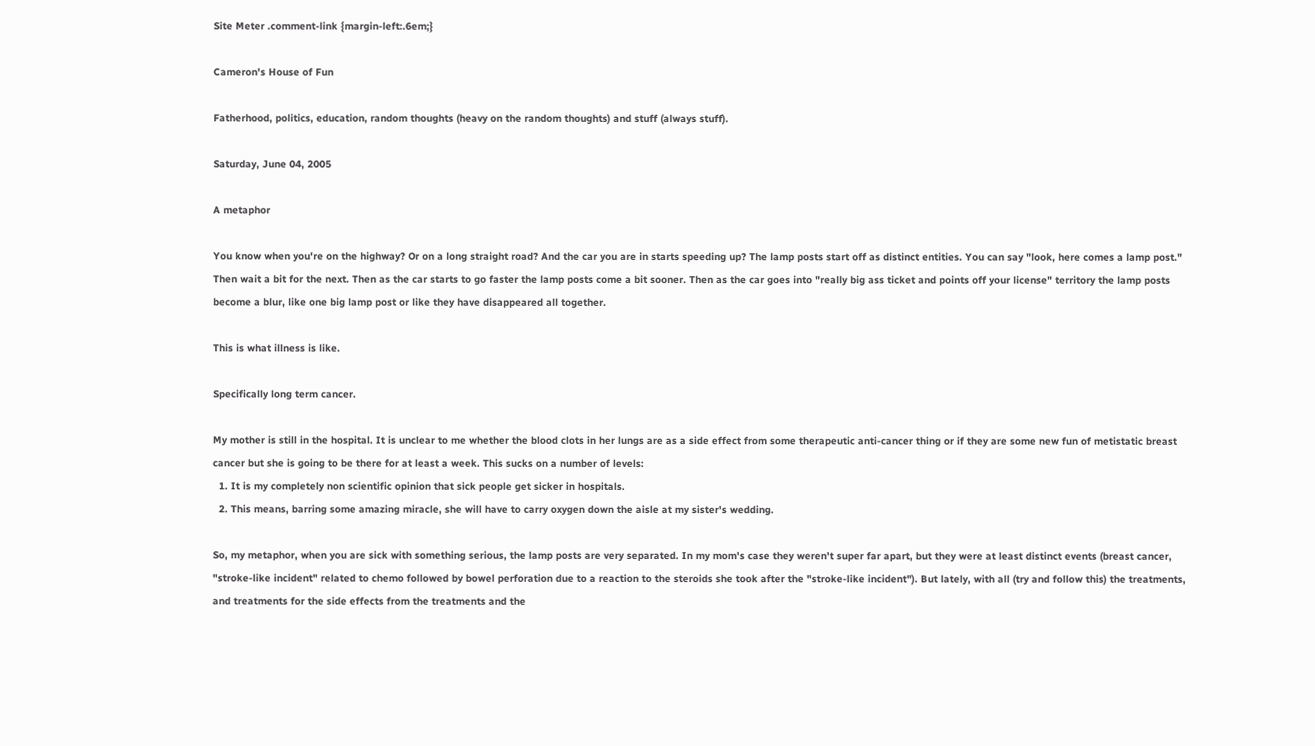Site Meter .comment-link {margin-left:.6em;}

Cameron's House of Fun

Fatherhood, politics, education, random thoughts (heavy on the random thoughts) and stuff (always stuff).

Saturday, June 04, 2005

A metaphor

You know when you're on the highway? Or on a long straight road? And the car you are in starts speeding up? The lamp posts start off as distinct entities. You can say "look, here comes a lamp post." Then wait a bit for the next. Then as the car starts to go faster the lamp posts come a bit sooner. Then as the car goes into "really big ass ticket and points off your license" territory the lamp posts become a blur, like one big lamp post or like they have disappeared all together.

This is what illness is like.

Specifically long term cancer.

My mother is still in the hospital. It is unclear to me whether the blood clots in her lungs are as a side effect from some therapeutic anti-cancer thing or if they are some new fun of metistatic breast cancer but she is going to be there for at least a week. This sucks on a number of levels:
  1. It is my completely non scientific opinion that sick people get sicker in hospitals.
  2. This means, barring some amazing miracle, she will have to carry oxygen down the aisle at my sister's wedding.

So, my metaphor, when you are sick with something serious, the lamp posts are very separated. In my mom's case they weren't super far apart, but they were at least distinct events (breast cancer, "stroke-like incident" related to chemo followed by bowel perforation due to a reaction to the steroids she took after the "stroke-like incident"). But lately, with all (try and follow this) the treatments, and treatments for the side effects from the treatments and the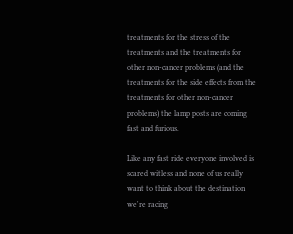treatments for the stress of the treatments and the treatments for other non-cancer problems (and the treatments for the side effects from the treatments for other non-cancer problems) the lamp posts are coming fast and furious.

Like any fast ride everyone involved is scared witless and none of us really want to think about the destination we're racing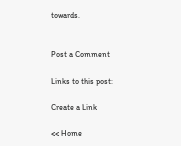towards.


Post a Comment

Links to this post:

Create a Link

<< Home